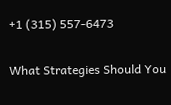+1 (315) 557-6473

What Strategies Should You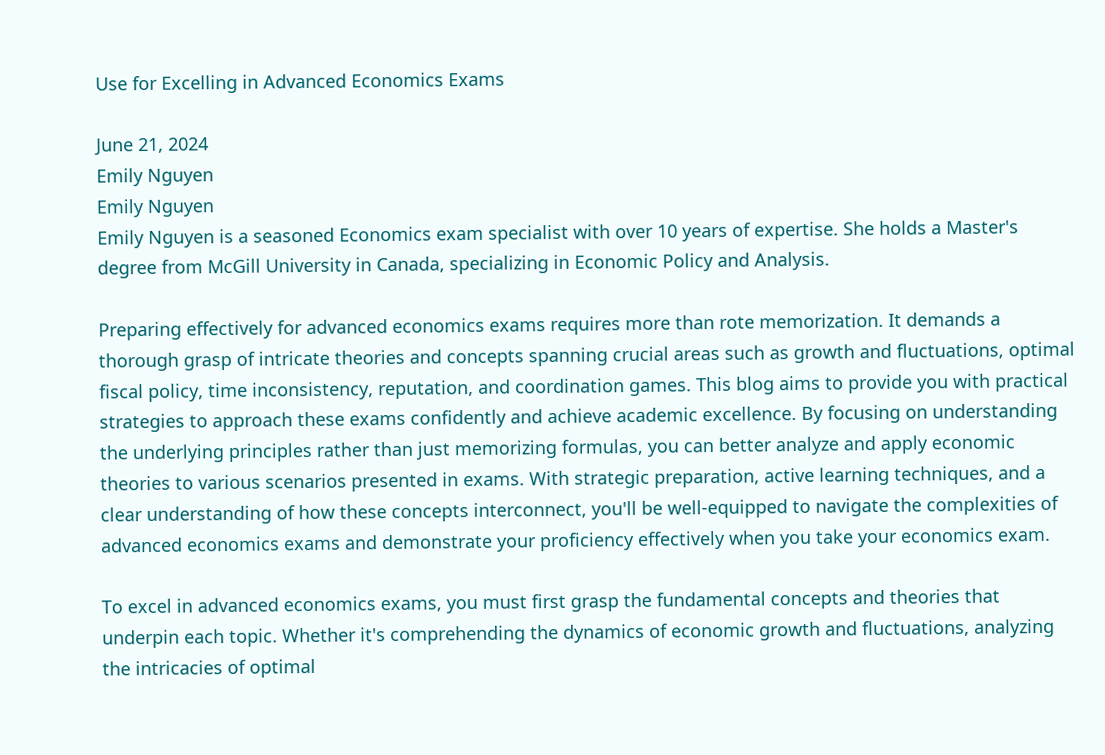Use for Excelling in Advanced Economics Exams

June 21, 2024
Emily Nguyen
Emily Nguyen
Emily Nguyen is a seasoned Economics exam specialist with over 10 years of expertise. She holds a Master's degree from McGill University in Canada, specializing in Economic Policy and Analysis.

Preparing effectively for advanced economics exams requires more than rote memorization. It demands a thorough grasp of intricate theories and concepts spanning crucial areas such as growth and fluctuations, optimal fiscal policy, time inconsistency, reputation, and coordination games. This blog aims to provide you with practical strategies to approach these exams confidently and achieve academic excellence. By focusing on understanding the underlying principles rather than just memorizing formulas, you can better analyze and apply economic theories to various scenarios presented in exams. With strategic preparation, active learning techniques, and a clear understanding of how these concepts interconnect, you'll be well-equipped to navigate the complexities of advanced economics exams and demonstrate your proficiency effectively when you take your economics exam.

To excel in advanced economics exams, you must first grasp the fundamental concepts and theories that underpin each topic. Whether it's comprehending the dynamics of economic growth and fluctuations, analyzing the intricacies of optimal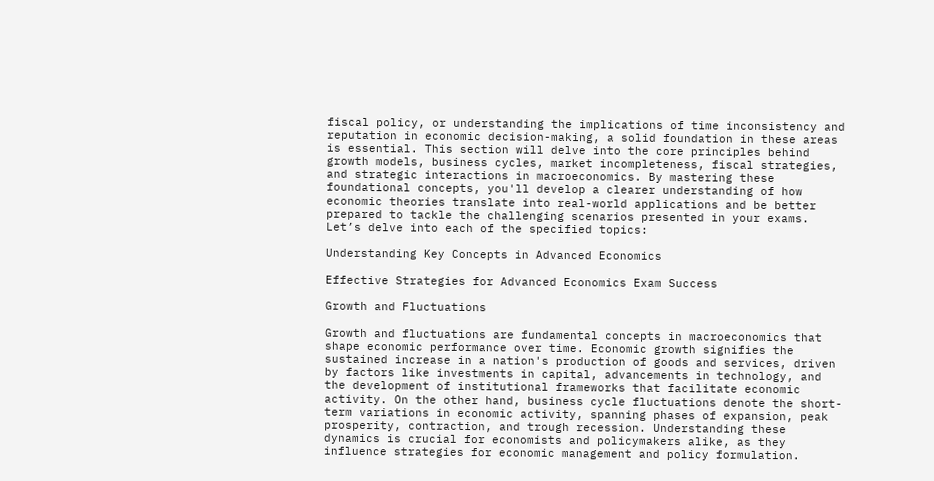fiscal policy, or understanding the implications of time inconsistency and reputation in economic decision-making, a solid foundation in these areas is essential. This section will delve into the core principles behind growth models, business cycles, market incompleteness, fiscal strategies, and strategic interactions in macroeconomics. By mastering these foundational concepts, you'll develop a clearer understanding of how economic theories translate into real-world applications and be better prepared to tackle the challenging scenarios presented in your exams. Let’s delve into each of the specified topics:

Understanding Key Concepts in Advanced Economics

Effective Strategies for Advanced Economics Exam Success

Growth and Fluctuations

Growth and fluctuations are fundamental concepts in macroeconomics that shape economic performance over time. Economic growth signifies the sustained increase in a nation's production of goods and services, driven by factors like investments in capital, advancements in technology, and the development of institutional frameworks that facilitate economic activity. On the other hand, business cycle fluctuations denote the short-term variations in economic activity, spanning phases of expansion, peak prosperity, contraction, and trough recession. Understanding these dynamics is crucial for economists and policymakers alike, as they influence strategies for economic management and policy formulation.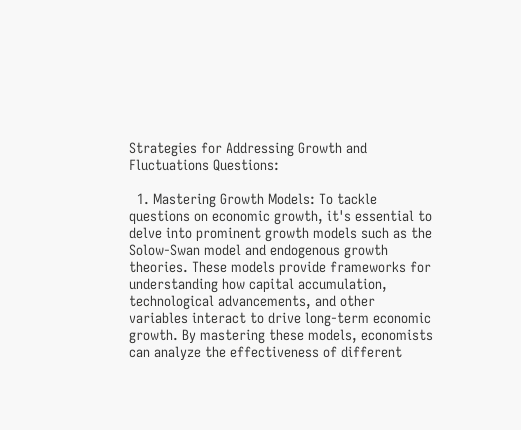Strategies for Addressing Growth and Fluctuations Questions:

  1. Mastering Growth Models: To tackle questions on economic growth, it's essential to delve into prominent growth models such as the Solow-Swan model and endogenous growth theories. These models provide frameworks for understanding how capital accumulation, technological advancements, and other variables interact to drive long-term economic growth. By mastering these models, economists can analyze the effectiveness of different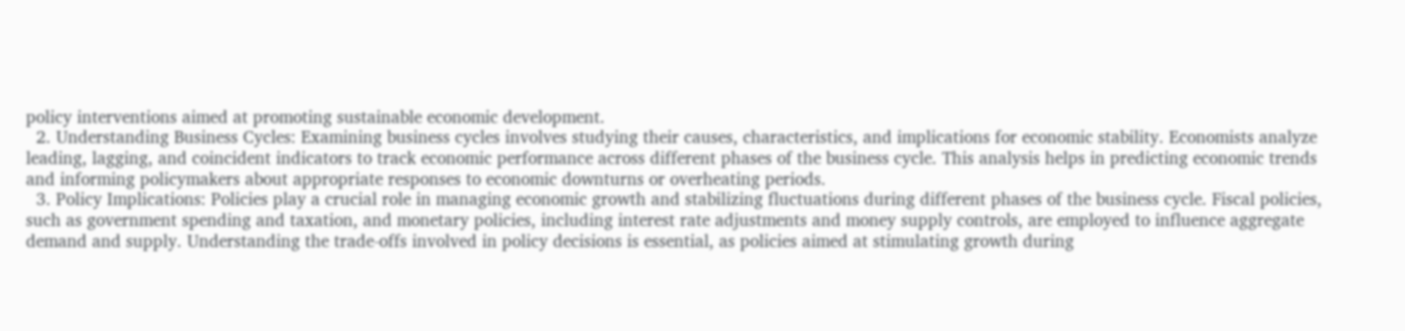policy interventions aimed at promoting sustainable economic development.
  2. Understanding Business Cycles: Examining business cycles involves studying their causes, characteristics, and implications for economic stability. Economists analyze leading, lagging, and coincident indicators to track economic performance across different phases of the business cycle. This analysis helps in predicting economic trends and informing policymakers about appropriate responses to economic downturns or overheating periods.
  3. Policy Implications: Policies play a crucial role in managing economic growth and stabilizing fluctuations during different phases of the business cycle. Fiscal policies, such as government spending and taxation, and monetary policies, including interest rate adjustments and money supply controls, are employed to influence aggregate demand and supply. Understanding the trade-offs involved in policy decisions is essential, as policies aimed at stimulating growth during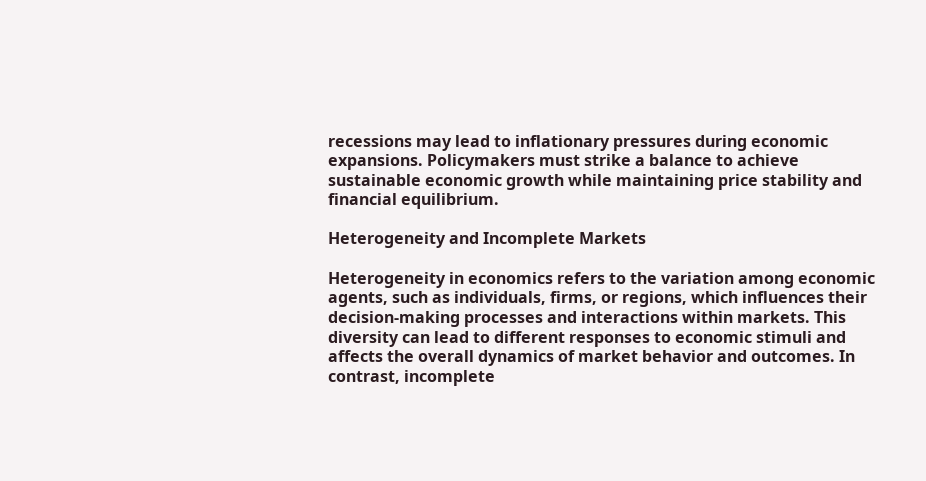recessions may lead to inflationary pressures during economic expansions. Policymakers must strike a balance to achieve sustainable economic growth while maintaining price stability and financial equilibrium.

Heterogeneity and Incomplete Markets

Heterogeneity in economics refers to the variation among economic agents, such as individuals, firms, or regions, which influences their decision-making processes and interactions within markets. This diversity can lead to different responses to economic stimuli and affects the overall dynamics of market behavior and outcomes. In contrast, incomplete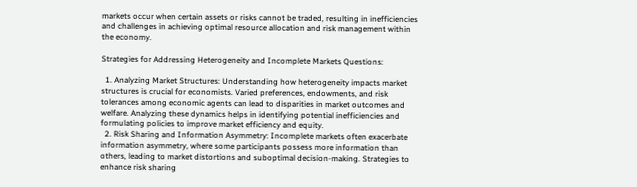markets occur when certain assets or risks cannot be traded, resulting in inefficiencies and challenges in achieving optimal resource allocation and risk management within the economy.

Strategies for Addressing Heterogeneity and Incomplete Markets Questions:

  1. Analyzing Market Structures: Understanding how heterogeneity impacts market structures is crucial for economists. Varied preferences, endowments, and risk tolerances among economic agents can lead to disparities in market outcomes and welfare. Analyzing these dynamics helps in identifying potential inefficiencies and formulating policies to improve market efficiency and equity.
  2. Risk Sharing and Information Asymmetry: Incomplete markets often exacerbate information asymmetry, where some participants possess more information than others, leading to market distortions and suboptimal decision-making. Strategies to enhance risk sharing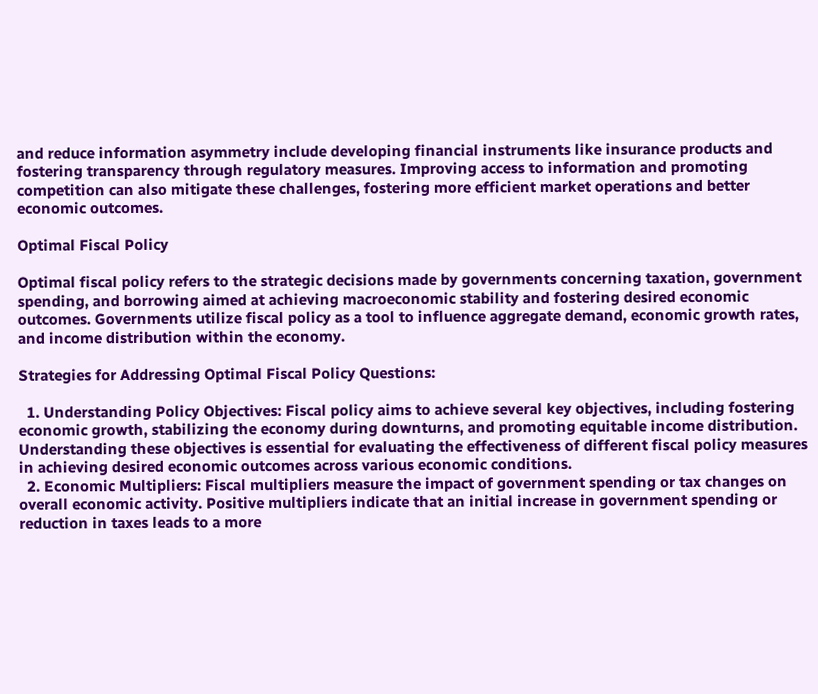and reduce information asymmetry include developing financial instruments like insurance products and fostering transparency through regulatory measures. Improving access to information and promoting competition can also mitigate these challenges, fostering more efficient market operations and better economic outcomes.

Optimal Fiscal Policy

Optimal fiscal policy refers to the strategic decisions made by governments concerning taxation, government spending, and borrowing aimed at achieving macroeconomic stability and fostering desired economic outcomes. Governments utilize fiscal policy as a tool to influence aggregate demand, economic growth rates, and income distribution within the economy.

Strategies for Addressing Optimal Fiscal Policy Questions:

  1. Understanding Policy Objectives: Fiscal policy aims to achieve several key objectives, including fostering economic growth, stabilizing the economy during downturns, and promoting equitable income distribution. Understanding these objectives is essential for evaluating the effectiveness of different fiscal policy measures in achieving desired economic outcomes across various economic conditions.
  2. Economic Multipliers: Fiscal multipliers measure the impact of government spending or tax changes on overall economic activity. Positive multipliers indicate that an initial increase in government spending or reduction in taxes leads to a more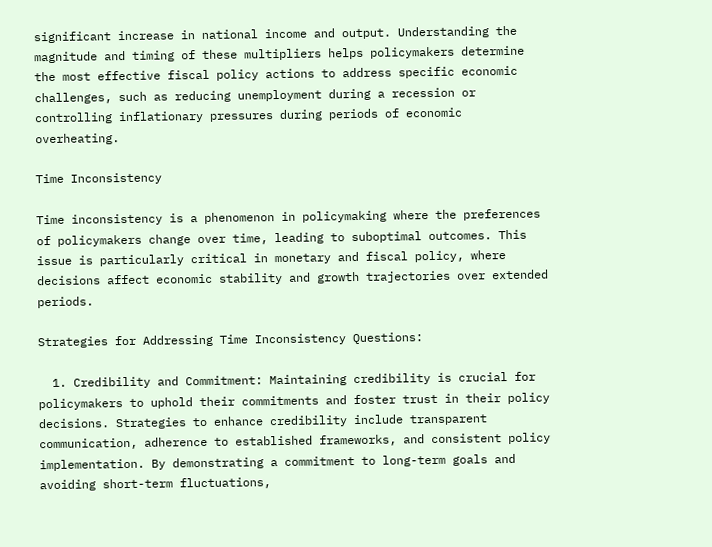significant increase in national income and output. Understanding the magnitude and timing of these multipliers helps policymakers determine the most effective fiscal policy actions to address specific economic challenges, such as reducing unemployment during a recession or controlling inflationary pressures during periods of economic overheating.

Time Inconsistency

Time inconsistency is a phenomenon in policymaking where the preferences of policymakers change over time, leading to suboptimal outcomes. This issue is particularly critical in monetary and fiscal policy, where decisions affect economic stability and growth trajectories over extended periods.

Strategies for Addressing Time Inconsistency Questions:

  1. Credibility and Commitment: Maintaining credibility is crucial for policymakers to uphold their commitments and foster trust in their policy decisions. Strategies to enhance credibility include transparent communication, adherence to established frameworks, and consistent policy implementation. By demonstrating a commitment to long-term goals and avoiding short-term fluctuations,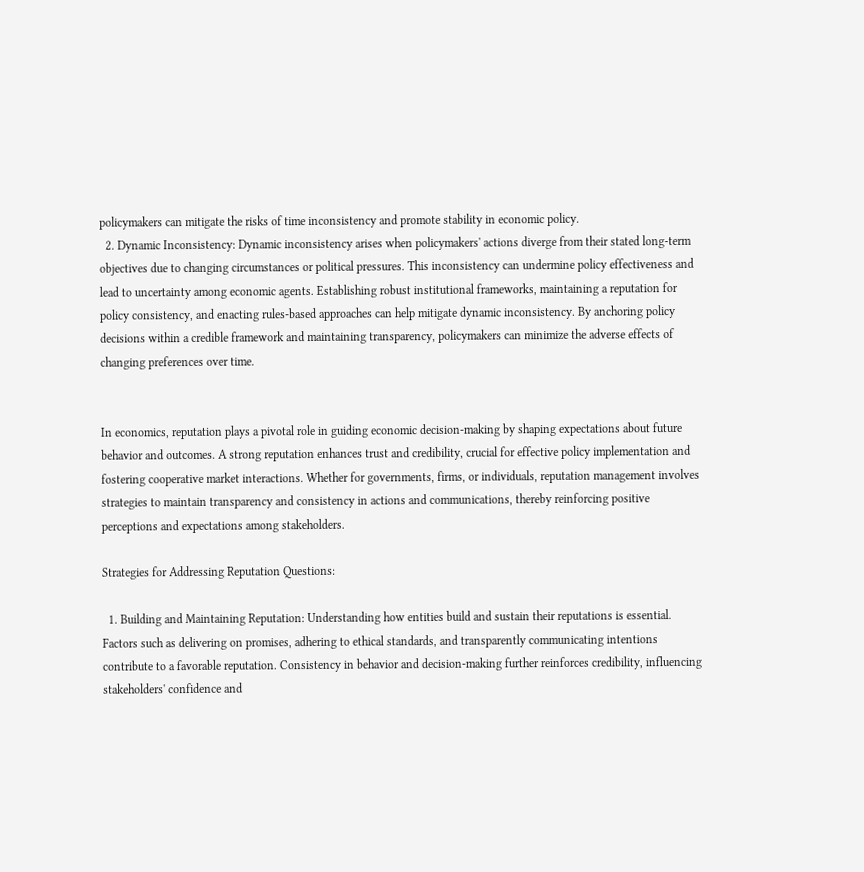policymakers can mitigate the risks of time inconsistency and promote stability in economic policy.
  2. Dynamic Inconsistency: Dynamic inconsistency arises when policymakers' actions diverge from their stated long-term objectives due to changing circumstances or political pressures. This inconsistency can undermine policy effectiveness and lead to uncertainty among economic agents. Establishing robust institutional frameworks, maintaining a reputation for policy consistency, and enacting rules-based approaches can help mitigate dynamic inconsistency. By anchoring policy decisions within a credible framework and maintaining transparency, policymakers can minimize the adverse effects of changing preferences over time.


In economics, reputation plays a pivotal role in guiding economic decision-making by shaping expectations about future behavior and outcomes. A strong reputation enhances trust and credibility, crucial for effective policy implementation and fostering cooperative market interactions. Whether for governments, firms, or individuals, reputation management involves strategies to maintain transparency and consistency in actions and communications, thereby reinforcing positive perceptions and expectations among stakeholders.

Strategies for Addressing Reputation Questions:

  1. Building and Maintaining Reputation: Understanding how entities build and sustain their reputations is essential. Factors such as delivering on promises, adhering to ethical standards, and transparently communicating intentions contribute to a favorable reputation. Consistency in behavior and decision-making further reinforces credibility, influencing stakeholders' confidence and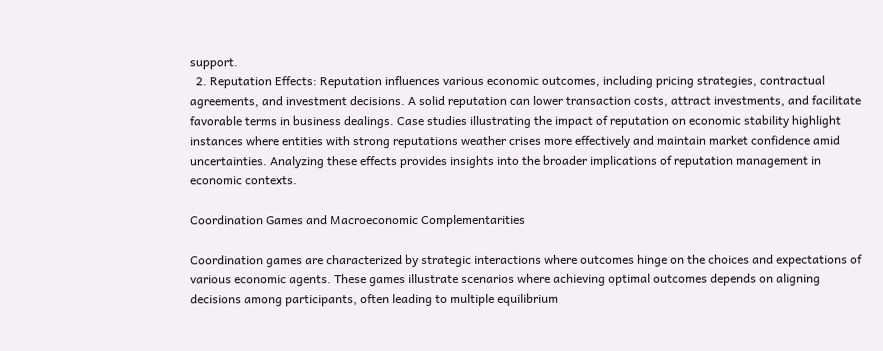support.
  2. Reputation Effects: Reputation influences various economic outcomes, including pricing strategies, contractual agreements, and investment decisions. A solid reputation can lower transaction costs, attract investments, and facilitate favorable terms in business dealings. Case studies illustrating the impact of reputation on economic stability highlight instances where entities with strong reputations weather crises more effectively and maintain market confidence amid uncertainties. Analyzing these effects provides insights into the broader implications of reputation management in economic contexts.

Coordination Games and Macroeconomic Complementarities

Coordination games are characterized by strategic interactions where outcomes hinge on the choices and expectations of various economic agents. These games illustrate scenarios where achieving optimal outcomes depends on aligning decisions among participants, often leading to multiple equilibrium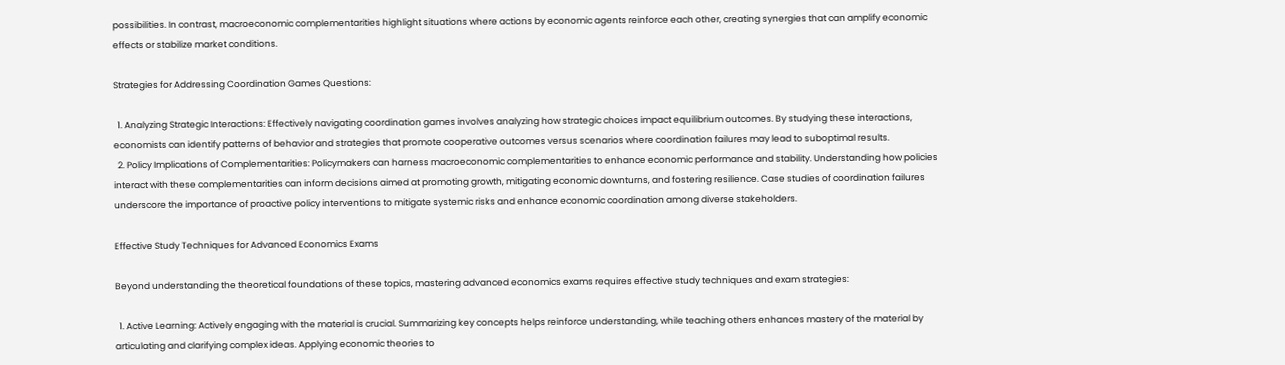possibilities. In contrast, macroeconomic complementarities highlight situations where actions by economic agents reinforce each other, creating synergies that can amplify economic effects or stabilize market conditions.

Strategies for Addressing Coordination Games Questions:

  1. Analyzing Strategic Interactions: Effectively navigating coordination games involves analyzing how strategic choices impact equilibrium outcomes. By studying these interactions, economists can identify patterns of behavior and strategies that promote cooperative outcomes versus scenarios where coordination failures may lead to suboptimal results.
  2. Policy Implications of Complementarities: Policymakers can harness macroeconomic complementarities to enhance economic performance and stability. Understanding how policies interact with these complementarities can inform decisions aimed at promoting growth, mitigating economic downturns, and fostering resilience. Case studies of coordination failures underscore the importance of proactive policy interventions to mitigate systemic risks and enhance economic coordination among diverse stakeholders.

Effective Study Techniques for Advanced Economics Exams

Beyond understanding the theoretical foundations of these topics, mastering advanced economics exams requires effective study techniques and exam strategies:

  1. Active Learning: Actively engaging with the material is crucial. Summarizing key concepts helps reinforce understanding, while teaching others enhances mastery of the material by articulating and clarifying complex ideas. Applying economic theories to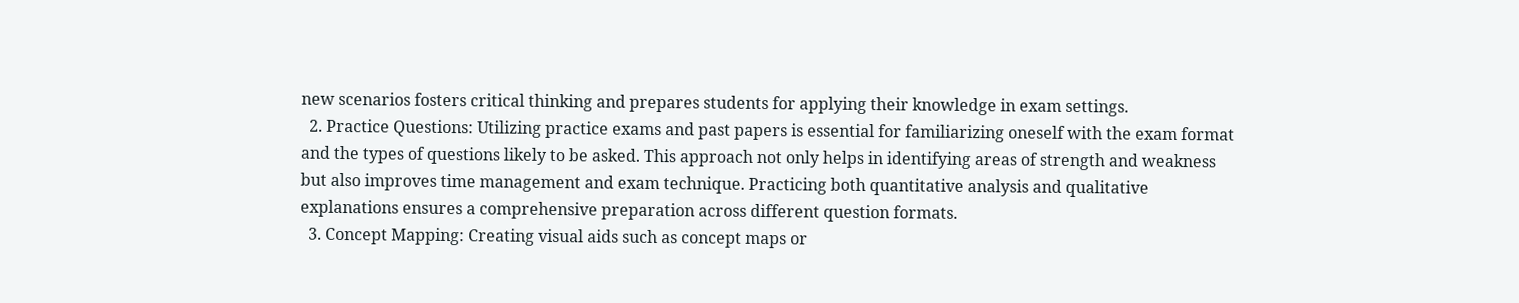new scenarios fosters critical thinking and prepares students for applying their knowledge in exam settings.
  2. Practice Questions: Utilizing practice exams and past papers is essential for familiarizing oneself with the exam format and the types of questions likely to be asked. This approach not only helps in identifying areas of strength and weakness but also improves time management and exam technique. Practicing both quantitative analysis and qualitative explanations ensures a comprehensive preparation across different question formats.
  3. Concept Mapping: Creating visual aids such as concept maps or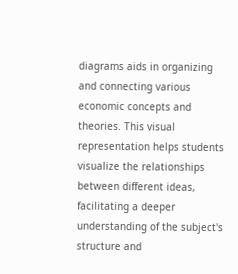diagrams aids in organizing and connecting various economic concepts and theories. This visual representation helps students visualize the relationships between different ideas, facilitating a deeper understanding of the subject's structure and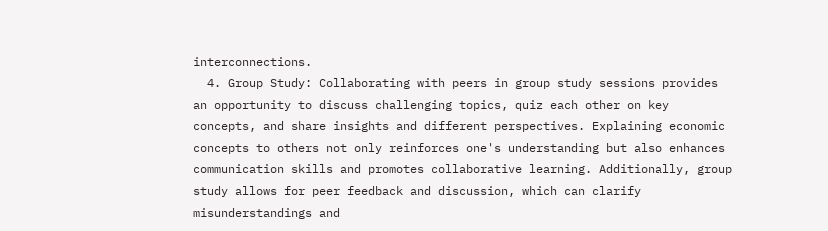interconnections.
  4. Group Study: Collaborating with peers in group study sessions provides an opportunity to discuss challenging topics, quiz each other on key concepts, and share insights and different perspectives. Explaining economic concepts to others not only reinforces one's understanding but also enhances communication skills and promotes collaborative learning. Additionally, group study allows for peer feedback and discussion, which can clarify misunderstandings and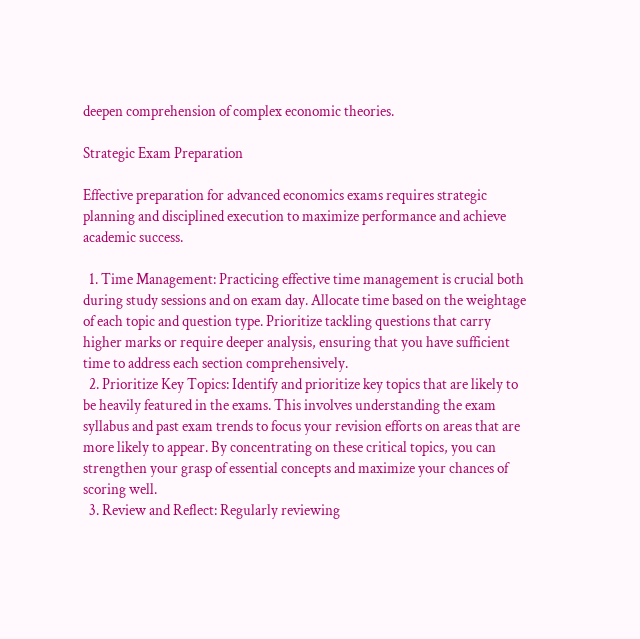deepen comprehension of complex economic theories.

Strategic Exam Preparation

Effective preparation for advanced economics exams requires strategic planning and disciplined execution to maximize performance and achieve academic success.

  1. Time Management: Practicing effective time management is crucial both during study sessions and on exam day. Allocate time based on the weightage of each topic and question type. Prioritize tackling questions that carry higher marks or require deeper analysis, ensuring that you have sufficient time to address each section comprehensively.
  2. Prioritize Key Topics: Identify and prioritize key topics that are likely to be heavily featured in the exams. This involves understanding the exam syllabus and past exam trends to focus your revision efforts on areas that are more likely to appear. By concentrating on these critical topics, you can strengthen your grasp of essential concepts and maximize your chances of scoring well.
  3. Review and Reflect: Regularly reviewing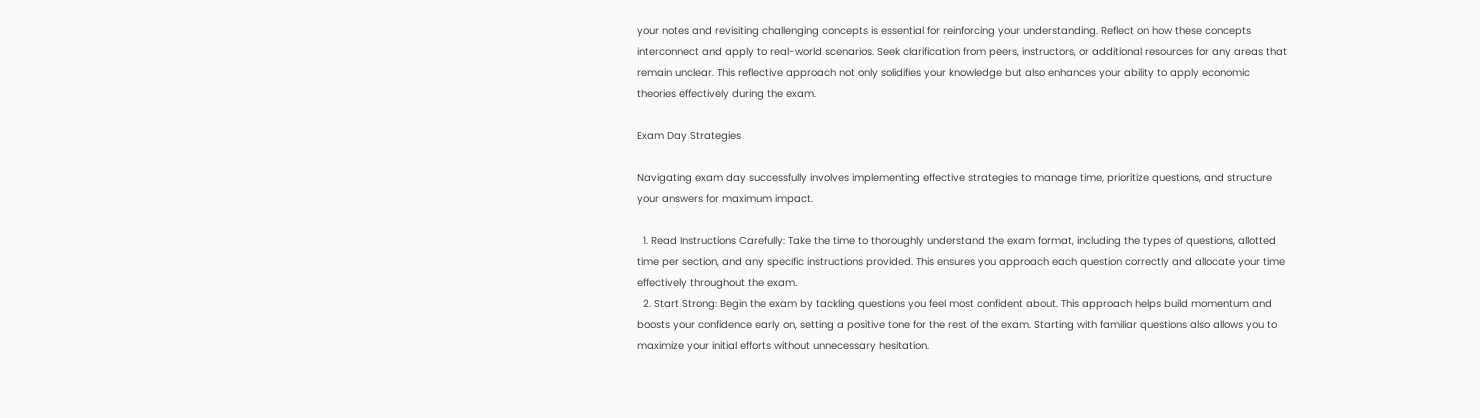your notes and revisiting challenging concepts is essential for reinforcing your understanding. Reflect on how these concepts interconnect and apply to real-world scenarios. Seek clarification from peers, instructors, or additional resources for any areas that remain unclear. This reflective approach not only solidifies your knowledge but also enhances your ability to apply economic theories effectively during the exam.

Exam Day Strategies

Navigating exam day successfully involves implementing effective strategies to manage time, prioritize questions, and structure your answers for maximum impact.

  1. Read Instructions Carefully: Take the time to thoroughly understand the exam format, including the types of questions, allotted time per section, and any specific instructions provided. This ensures you approach each question correctly and allocate your time effectively throughout the exam.
  2. Start Strong: Begin the exam by tackling questions you feel most confident about. This approach helps build momentum and boosts your confidence early on, setting a positive tone for the rest of the exam. Starting with familiar questions also allows you to maximize your initial efforts without unnecessary hesitation.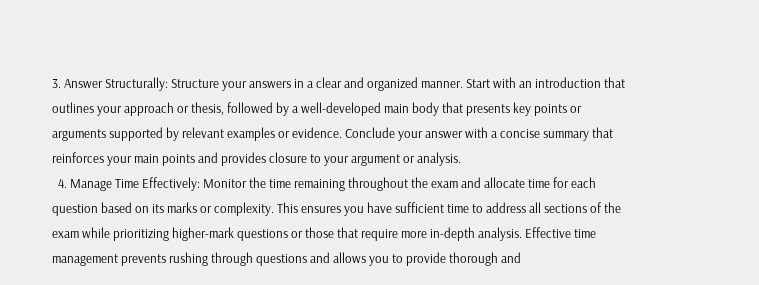3. Answer Structurally: Structure your answers in a clear and organized manner. Start with an introduction that outlines your approach or thesis, followed by a well-developed main body that presents key points or arguments supported by relevant examples or evidence. Conclude your answer with a concise summary that reinforces your main points and provides closure to your argument or analysis.
  4. Manage Time Effectively: Monitor the time remaining throughout the exam and allocate time for each question based on its marks or complexity. This ensures you have sufficient time to address all sections of the exam while prioritizing higher-mark questions or those that require more in-depth analysis. Effective time management prevents rushing through questions and allows you to provide thorough and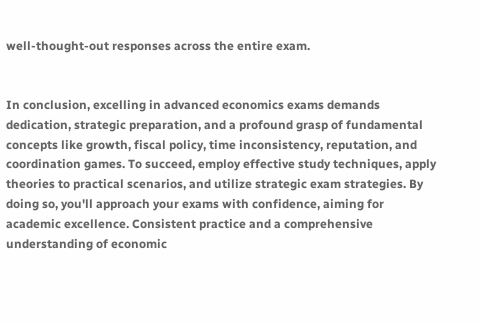well-thought-out responses across the entire exam.


In conclusion, excelling in advanced economics exams demands dedication, strategic preparation, and a profound grasp of fundamental concepts like growth, fiscal policy, time inconsistency, reputation, and coordination games. To succeed, employ effective study techniques, apply theories to practical scenarios, and utilize strategic exam strategies. By doing so, you'll approach your exams with confidence, aiming for academic excellence. Consistent practice and a comprehensive understanding of economic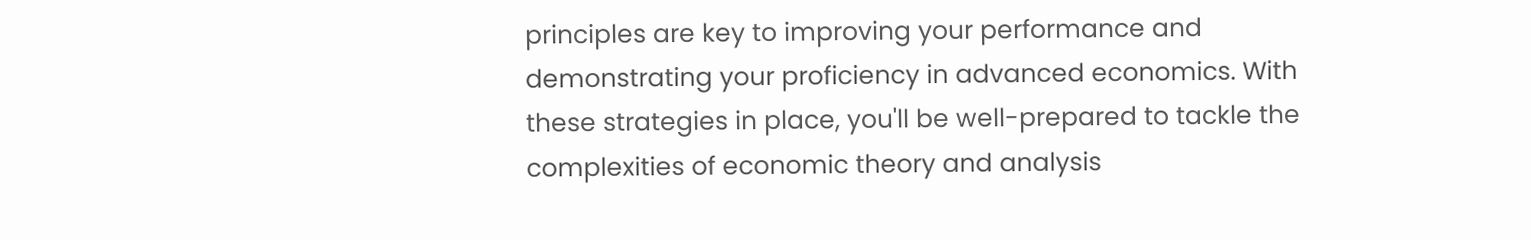principles are key to improving your performance and demonstrating your proficiency in advanced economics. With these strategies in place, you'll be well-prepared to tackle the complexities of economic theory and analysis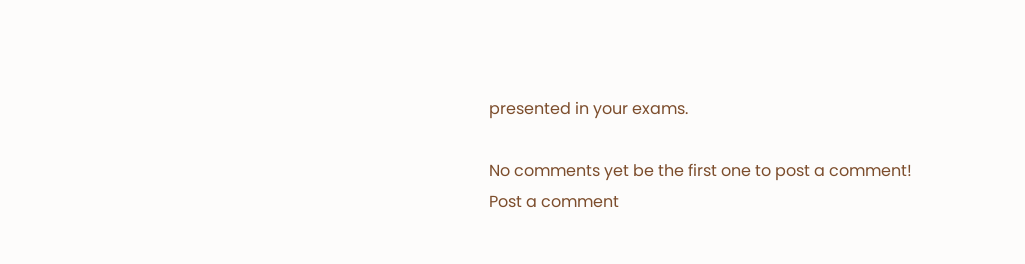presented in your exams.

No comments yet be the first one to post a comment!
Post a comment